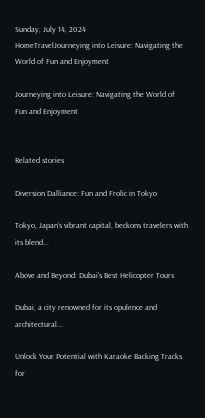Sunday, July 14, 2024
HomeTravelJourneying into Leisure: Navigating the World of Fun and Enjoyment

Journeying into Leisure: Navigating the World of Fun and Enjoyment


Related stories

Diversion Dalliance: Fun and Frolic in Tokyo

Tokyo, Japan’s vibrant capital, beckons travelers with its blend...

Above and Beyond: Dubai’s Best Helicopter Tours

Dubai, a city renowned for its opulence and architectural...

Unlock Your Potential with Karaoke Backing Tracks for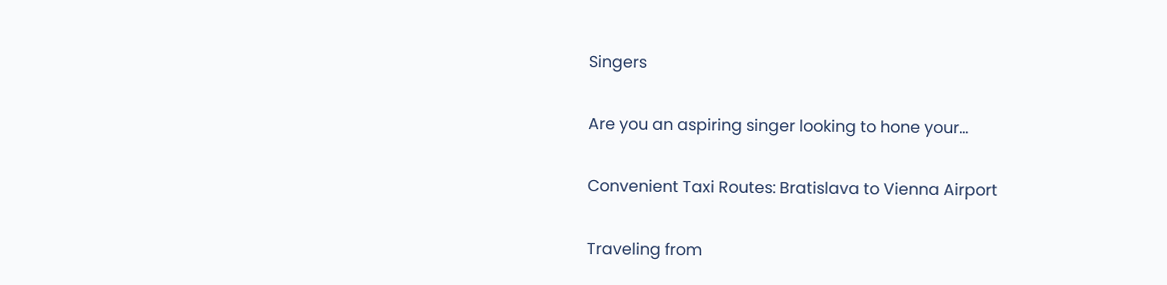Singers

Are you an aspiring singer looking to hone your...

Convenient Taxi Routes: Bratislava to Vienna Airport

Traveling from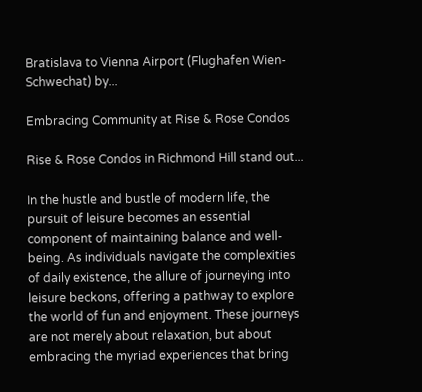Bratislava to Vienna Airport (Flughafen Wien-Schwechat) by...

Embracing Community at Rise & Rose Condos

Rise & Rose Condos in Richmond Hill stand out...

In the hustle and bustle of modern life, the pursuit of leisure becomes an essential component of maintaining balance and well-being. As individuals navigate the complexities of daily existence, the allure of journeying into leisure beckons, offering a pathway to explore the world of fun and enjoyment. These journeys are not merely about relaxation, but about embracing the myriad experiences that bring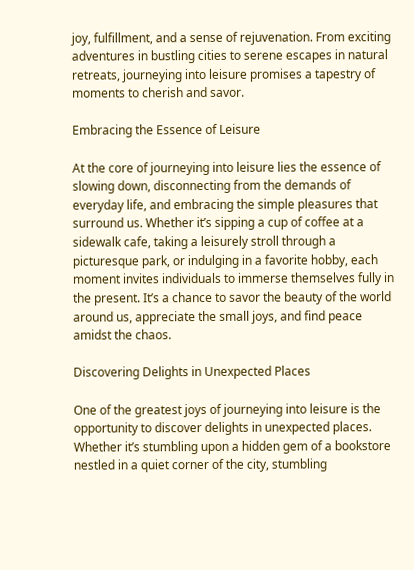joy, fulfillment, and a sense of rejuvenation. From exciting adventures in bustling cities to serene escapes in natural retreats, journeying into leisure promises a tapestry of moments to cherish and savor.

Embracing the Essence of Leisure

At the core of journeying into leisure lies the essence of slowing down, disconnecting from the demands of everyday life, and embracing the simple pleasures that surround us. Whether it’s sipping a cup of coffee at a sidewalk cafe, taking a leisurely stroll through a picturesque park, or indulging in a favorite hobby, each moment invites individuals to immerse themselves fully in the present. It’s a chance to savor the beauty of the world around us, appreciate the small joys, and find peace amidst the chaos.

Discovering Delights in Unexpected Places

One of the greatest joys of journeying into leisure is the opportunity to discover delights in unexpected places. Whether it’s stumbling upon a hidden gem of a bookstore nestled in a quiet corner of the city, stumbling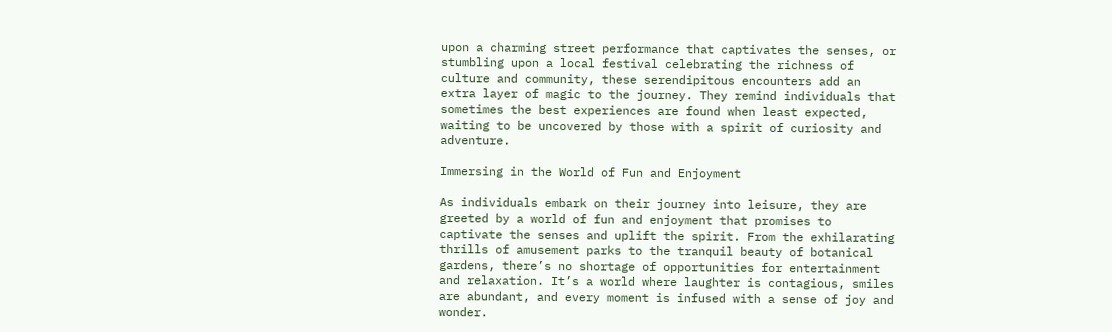upon a charming street performance that captivates the senses, or stumbling upon a local festival celebrating the richness of culture and community, these serendipitous encounters add an extra layer of magic to the journey. They remind individuals that sometimes the best experiences are found when least expected, waiting to be uncovered by those with a spirit of curiosity and adventure.

Immersing in the World of Fun and Enjoyment

As individuals embark on their journey into leisure, they are greeted by a world of fun and enjoyment that promises to captivate the senses and uplift the spirit. From the exhilarating thrills of amusement parks to the tranquil beauty of botanical gardens, there’s no shortage of opportunities for entertainment and relaxation. It’s a world where laughter is contagious, smiles are abundant, and every moment is infused with a sense of joy and wonder.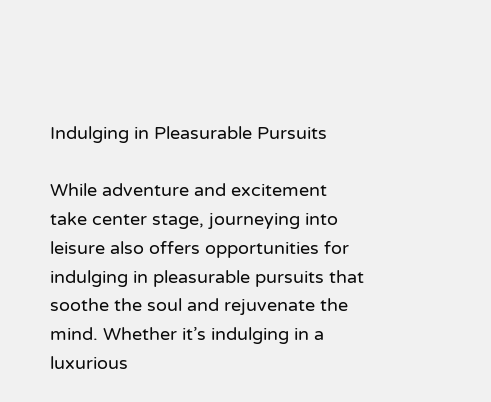Indulging in Pleasurable Pursuits

While adventure and excitement take center stage, journeying into leisure also offers opportunities for indulging in pleasurable pursuits that soothe the soul and rejuvenate the mind. Whether it’s indulging in a luxurious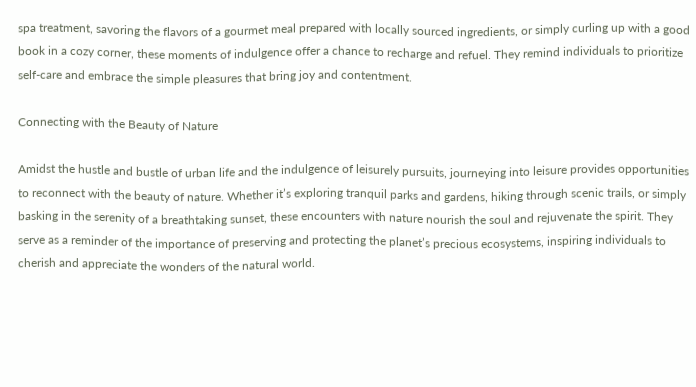spa treatment, savoring the flavors of a gourmet meal prepared with locally sourced ingredients, or simply curling up with a good book in a cozy corner, these moments of indulgence offer a chance to recharge and refuel. They remind individuals to prioritize self-care and embrace the simple pleasures that bring joy and contentment.

Connecting with the Beauty of Nature

Amidst the hustle and bustle of urban life and the indulgence of leisurely pursuits, journeying into leisure provides opportunities to reconnect with the beauty of nature. Whether it’s exploring tranquil parks and gardens, hiking through scenic trails, or simply basking in the serenity of a breathtaking sunset, these encounters with nature nourish the soul and rejuvenate the spirit. They serve as a reminder of the importance of preserving and protecting the planet’s precious ecosystems, inspiring individuals to cherish and appreciate the wonders of the natural world.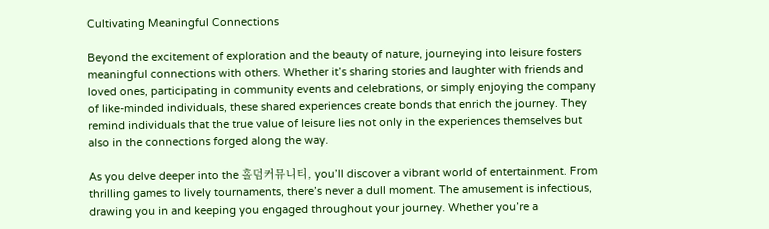Cultivating Meaningful Connections

Beyond the excitement of exploration and the beauty of nature, journeying into leisure fosters meaningful connections with others. Whether it’s sharing stories and laughter with friends and loved ones, participating in community events and celebrations, or simply enjoying the company of like-minded individuals, these shared experiences create bonds that enrich the journey. They remind individuals that the true value of leisure lies not only in the experiences themselves but also in the connections forged along the way.

As you delve deeper into the 홀덤커뮤니티, you’ll discover a vibrant world of entertainment. From thrilling games to lively tournaments, there’s never a dull moment. The amusement is infectious, drawing you in and keeping you engaged throughout your journey. Whether you’re a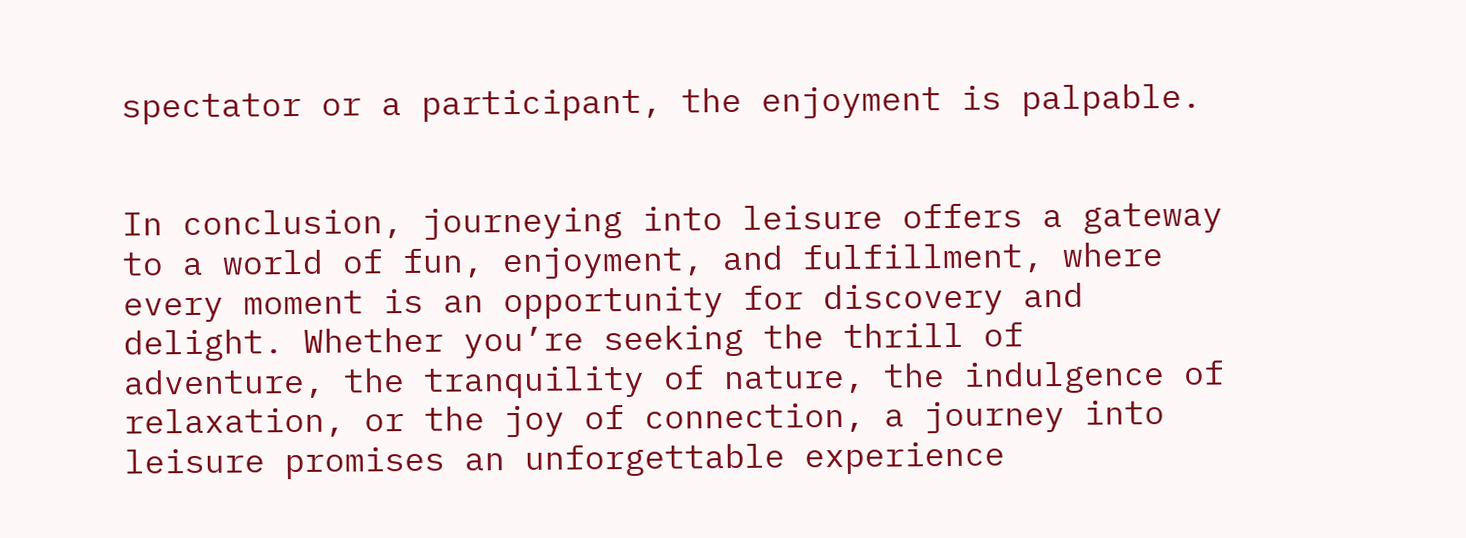spectator or a participant, the enjoyment is palpable.


In conclusion, journeying into leisure offers a gateway to a world of fun, enjoyment, and fulfillment, where every moment is an opportunity for discovery and delight. Whether you’re seeking the thrill of adventure, the tranquility of nature, the indulgence of relaxation, or the joy of connection, a journey into leisure promises an unforgettable experience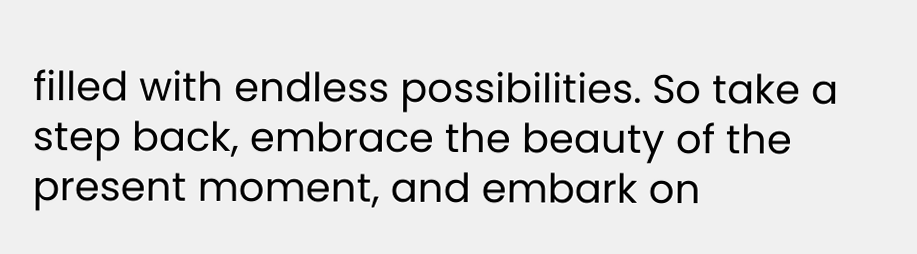filled with endless possibilities. So take a step back, embrace the beauty of the present moment, and embark on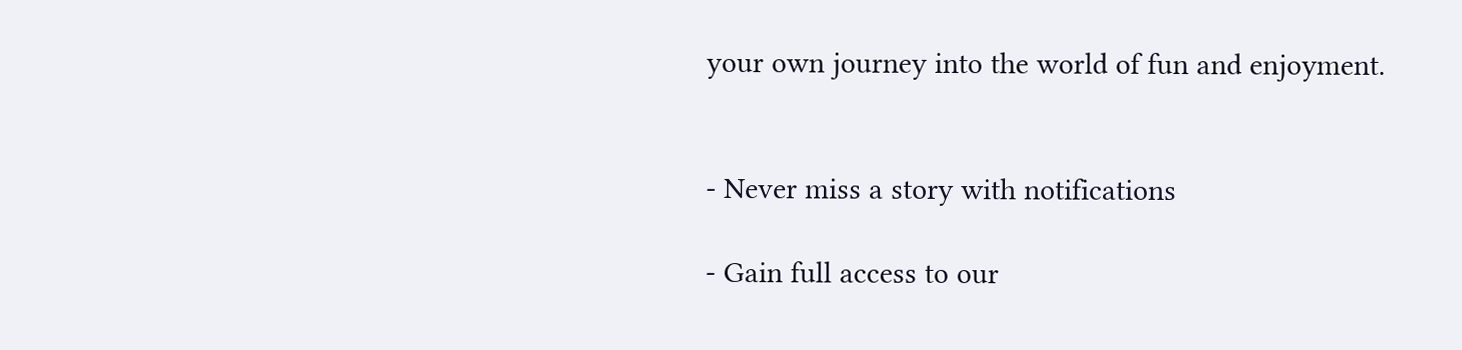your own journey into the world of fun and enjoyment.


- Never miss a story with notifications

- Gain full access to our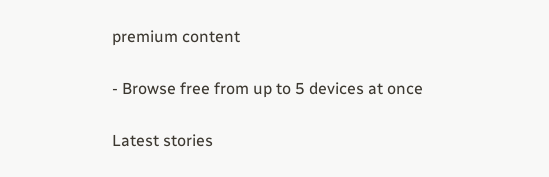premium content

- Browse free from up to 5 devices at once

Latest stories